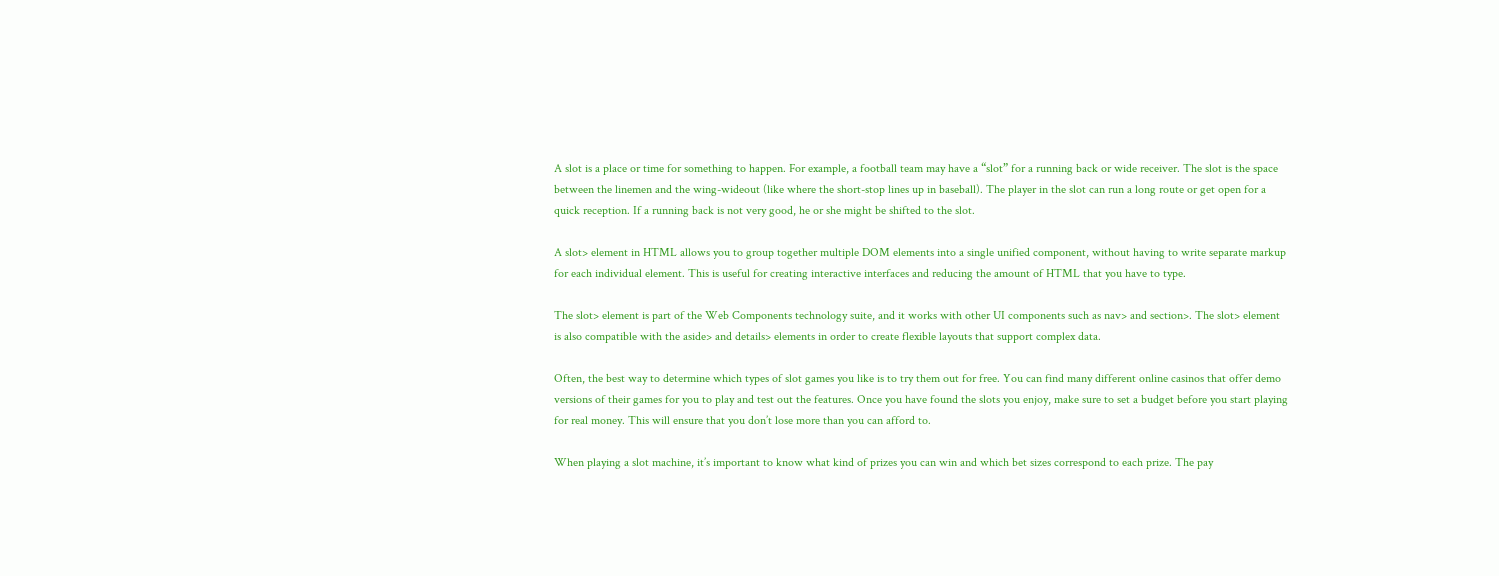A slot is a place or time for something to happen. For example, a football team may have a “slot” for a running back or wide receiver. The slot is the space between the linemen and the wing-wideout (like where the short-stop lines up in baseball). The player in the slot can run a long route or get open for a quick reception. If a running back is not very good, he or she might be shifted to the slot.

A slot> element in HTML allows you to group together multiple DOM elements into a single unified component, without having to write separate markup for each individual element. This is useful for creating interactive interfaces and reducing the amount of HTML that you have to type.

The slot> element is part of the Web Components technology suite, and it works with other UI components such as nav> and section>. The slot> element is also compatible with the aside> and details> elements in order to create flexible layouts that support complex data.

Often, the best way to determine which types of slot games you like is to try them out for free. You can find many different online casinos that offer demo versions of their games for you to play and test out the features. Once you have found the slots you enjoy, make sure to set a budget before you start playing for real money. This will ensure that you don’t lose more than you can afford to.

When playing a slot machine, it’s important to know what kind of prizes you can win and which bet sizes correspond to each prize. The pay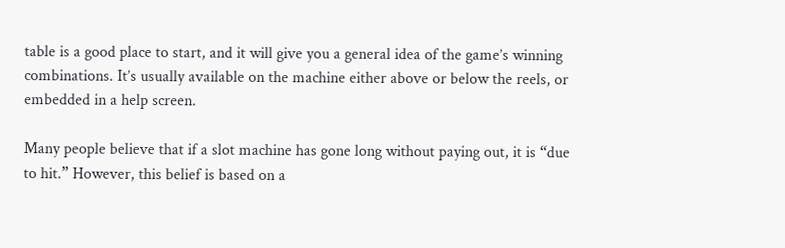table is a good place to start, and it will give you a general idea of the game’s winning combinations. It’s usually available on the machine either above or below the reels, or embedded in a help screen.

Many people believe that if a slot machine has gone long without paying out, it is “due to hit.” However, this belief is based on a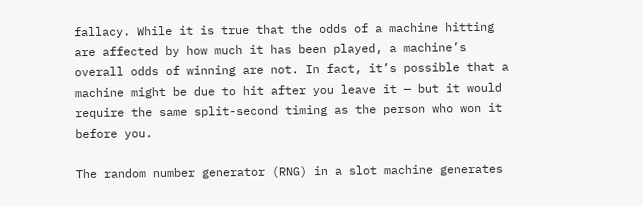fallacy. While it is true that the odds of a machine hitting are affected by how much it has been played, a machine’s overall odds of winning are not. In fact, it’s possible that a machine might be due to hit after you leave it — but it would require the same split-second timing as the person who won it before you.

The random number generator (RNG) in a slot machine generates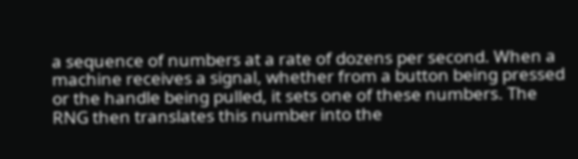a sequence of numbers at a rate of dozens per second. When a machine receives a signal, whether from a button being pressed or the handle being pulled, it sets one of these numbers. The RNG then translates this number into the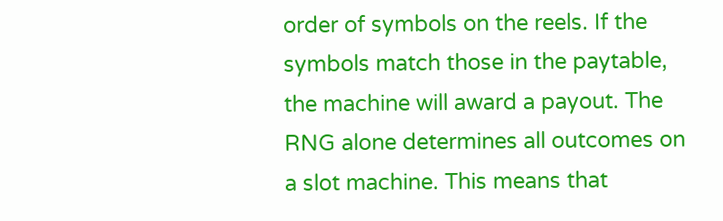order of symbols on the reels. If the symbols match those in the paytable, the machine will award a payout. The RNG alone determines all outcomes on a slot machine. This means that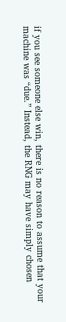if you see someone else win, there is no reason to assume that your machine was “due.” Instead, the RNG may have simply chosen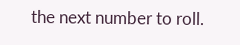the next number to roll.